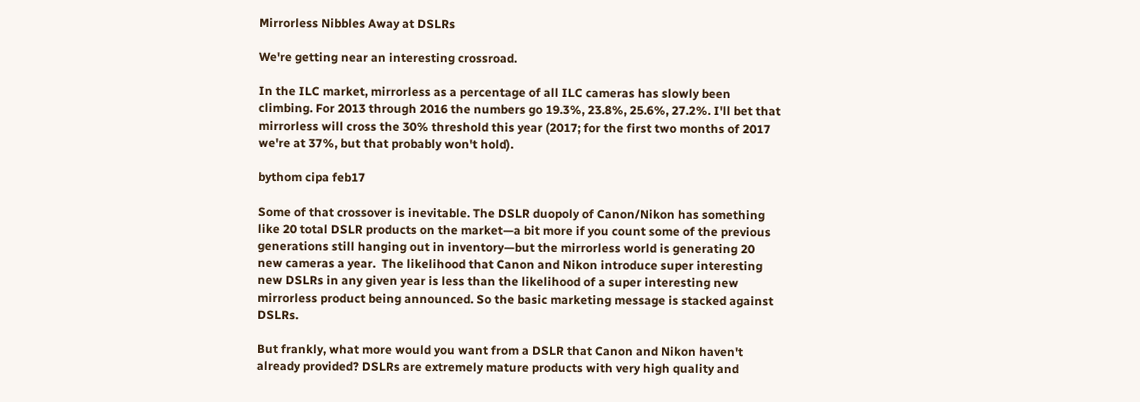Mirrorless Nibbles Away at DSLRs

We're getting near an interesting crossroad.

In the ILC market, mirrorless as a percentage of all ILC cameras has slowly been climbing. For 2013 through 2016 the numbers go 19.3%, 23.8%, 25.6%, 27.2%. I'll bet that mirrorless will cross the 30% threshold this year (2017; for the first two months of 2017 we're at 37%, but that probably won't hold).

bythom cipa feb17

Some of that crossover is inevitable. The DSLR duopoly of Canon/Nikon has something like 20 total DSLR products on the market—a bit more if you count some of the previous generations still hanging out in inventory—but the mirrorless world is generating 20 new cameras a year.  The likelihood that Canon and Nikon introduce super interesting new DSLRs in any given year is less than the likelihood of a super interesting new mirrorless product being announced. So the basic marketing message is stacked against DSLRs.

But frankly, what more would you want from a DSLR that Canon and Nikon haven't already provided? DSLRs are extremely mature products with very high quality and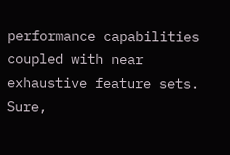performance capabilities coupled with near exhaustive feature sets. Sure,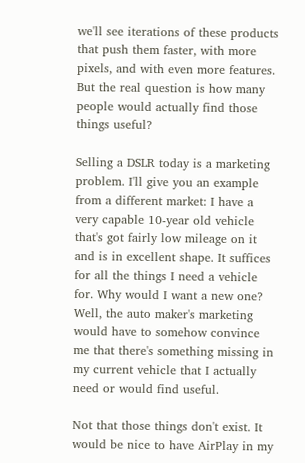we'll see iterations of these products that push them faster, with more pixels, and with even more features. But the real question is how many people would actually find those things useful?

Selling a DSLR today is a marketing problem. I'll give you an example from a different market: I have a very capable 10-year old vehicle that's got fairly low mileage on it and is in excellent shape. It suffices for all the things I need a vehicle for. Why would I want a new one? Well, the auto maker's marketing would have to somehow convince me that there's something missing in my current vehicle that I actually need or would find useful.

Not that those things don't exist. It would be nice to have AirPlay in my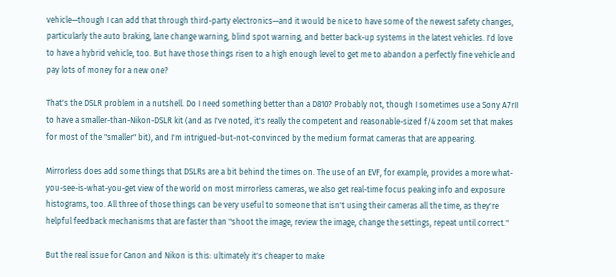vehicle—though I can add that through third-party electronics—and it would be nice to have some of the newest safety changes, particularly the auto braking, lane change warning, blind spot warning, and better back-up systems in the latest vehicles. I'd love to have a hybrid vehicle, too. But have those things risen to a high enough level to get me to abandon a perfectly fine vehicle and pay lots of money for a new one?

That's the DSLR problem in a nutshell. Do I need something better than a D810? Probably not, though I sometimes use a Sony A7rII to have a smaller-than-Nikon-DSLR kit (and as I've noted, it's really the competent and reasonable-sized f/4 zoom set that makes for most of the "smaller" bit), and I'm intrigued-but-not-convinced by the medium format cameras that are appearing.

Mirrorless does add some things that DSLRs are a bit behind the times on. The use of an EVF, for example, provides a more what-you-see-is-what-you-get view of the world on most mirrorless cameras, we also get real-time focus peaking info and exposure histograms, too. All three of those things can be very useful to someone that isn't using their cameras all the time, as they're helpful feedback mechanisms that are faster than "shoot the image, review the image, change the settings, repeat until correct."

But the real issue for Canon and Nikon is this: ultimately it's cheaper to make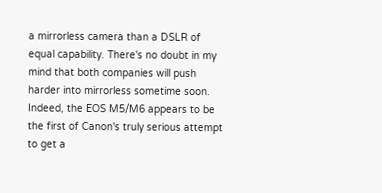a mirrorless camera than a DSLR of equal capability. There's no doubt in my mind that both companies will push harder into mirrorless sometime soon. Indeed, the EOS M5/M6 appears to be the first of Canon's truly serious attempt to get a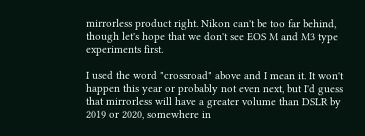mirrorless product right. Nikon can't be too far behind, though let's hope that we don't see EOS M and M3 type experiments first.

I used the word "crossroad" above and I mean it. It won't happen this year or probably not even next, but I'd guess that mirrorless will have a greater volume than DSLR by 2019 or 2020, somewhere in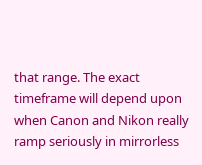that range. The exact timeframe will depend upon when Canon and Nikon really ramp seriously in mirrorless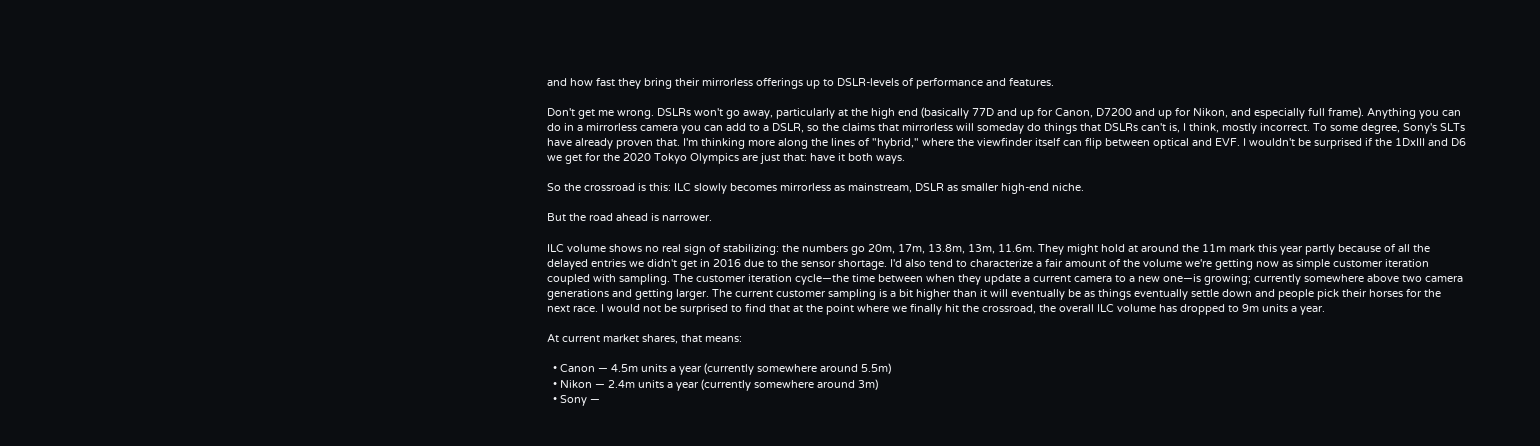and how fast they bring their mirrorless offerings up to DSLR-levels of performance and features.

Don't get me wrong. DSLRs won't go away, particularly at the high end (basically 77D and up for Canon, D7200 and up for Nikon, and especially full frame). Anything you can do in a mirrorless camera you can add to a DSLR, so the claims that mirrorless will someday do things that DSLRs can't is, I think, mostly incorrect. To some degree, Sony's SLTs have already proven that. I'm thinking more along the lines of "hybrid," where the viewfinder itself can flip between optical and EVF. I wouldn't be surprised if the 1DxIII and D6 we get for the 2020 Tokyo Olympics are just that: have it both ways.

So the crossroad is this: ILC slowly becomes mirrorless as mainstream, DSLR as smaller high-end niche.

But the road ahead is narrower.

ILC volume shows no real sign of stabilizing: the numbers go 20m, 17m, 13.8m, 13m, 11.6m. They might hold at around the 11m mark this year partly because of all the delayed entries we didn't get in 2016 due to the sensor shortage. I'd also tend to characterize a fair amount of the volume we're getting now as simple customer iteration coupled with sampling. The customer iteration cycle—the time between when they update a current camera to a new one—is growing; currently somewhere above two camera generations and getting larger. The current customer sampling is a bit higher than it will eventually be as things eventually settle down and people pick their horses for the next race. I would not be surprised to find that at the point where we finally hit the crossroad, the overall ILC volume has dropped to 9m units a year.

At current market shares, that means:

  • Canon — 4.5m units a year (currently somewhere around 5.5m)
  • Nikon — 2.4m units a year (currently somewhere around 3m)
  • Sony —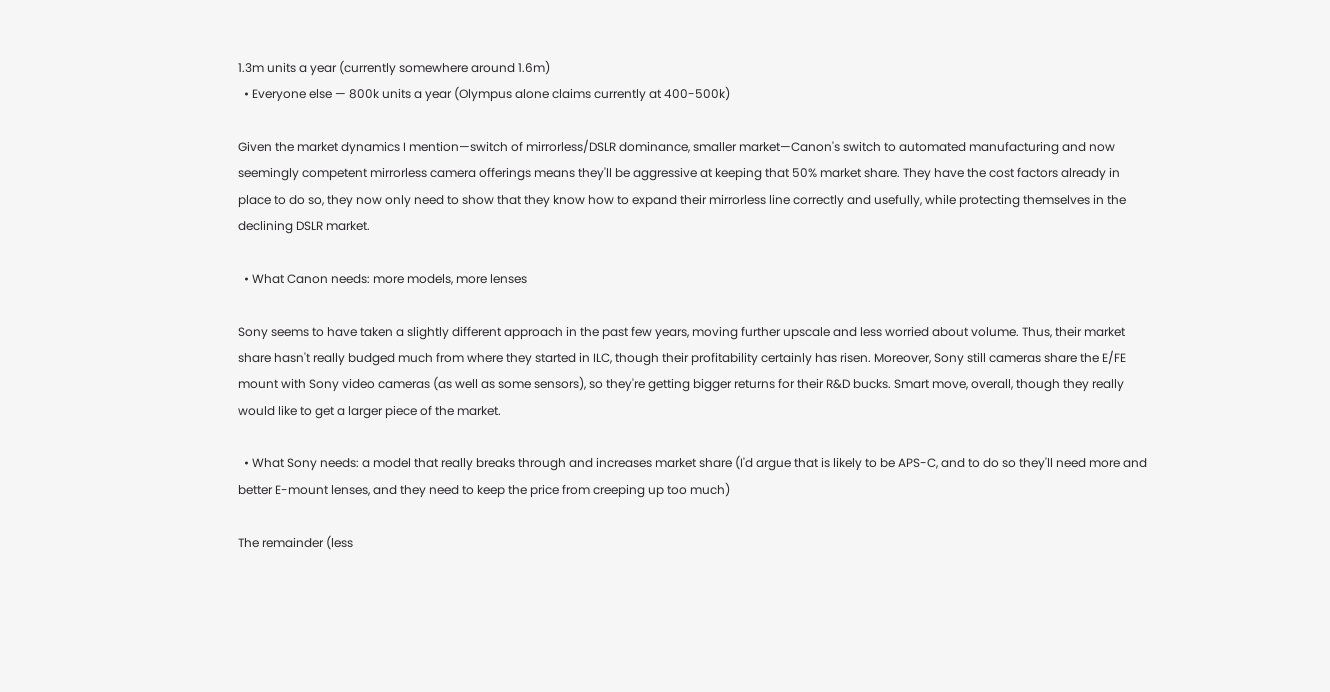1.3m units a year (currently somewhere around 1.6m)
  • Everyone else — 800k units a year (Olympus alone claims currently at 400-500k)

Given the market dynamics I mention—switch of mirrorless/DSLR dominance, smaller market—Canon's switch to automated manufacturing and now seemingly competent mirrorless camera offerings means they'll be aggressive at keeping that 50% market share. They have the cost factors already in place to do so, they now only need to show that they know how to expand their mirrorless line correctly and usefully, while protecting themselves in the declining DSLR market.

  • What Canon needs: more models, more lenses

Sony seems to have taken a slightly different approach in the past few years, moving further upscale and less worried about volume. Thus, their market share hasn't really budged much from where they started in ILC, though their profitability certainly has risen. Moreover, Sony still cameras share the E/FE mount with Sony video cameras (as well as some sensors), so they're getting bigger returns for their R&D bucks. Smart move, overall, though they really would like to get a larger piece of the market.

  • What Sony needs: a model that really breaks through and increases market share (I'd argue that is likely to be APS-C, and to do so they'll need more and better E-mount lenses, and they need to keep the price from creeping up too much)

The remainder (less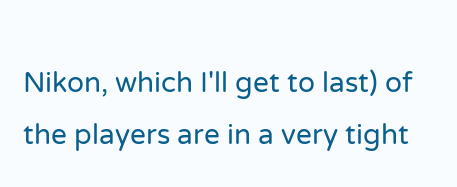Nikon, which I'll get to last) of the players are in a very tight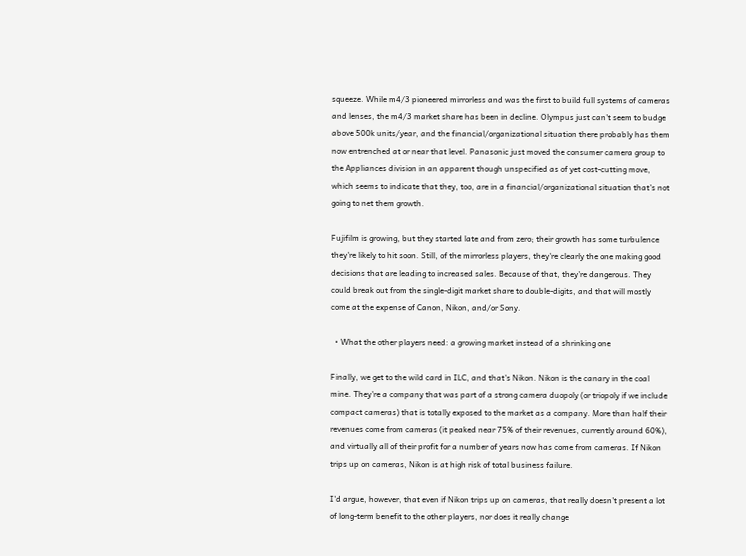squeeze. While m4/3 pioneered mirrorless and was the first to build full systems of cameras and lenses, the m4/3 market share has been in decline. Olympus just can't seem to budge above 500k units/year, and the financial/organizational situation there probably has them now entrenched at or near that level. Panasonic just moved the consumer camera group to the Appliances division in an apparent though unspecified as of yet cost-cutting move, which seems to indicate that they, too, are in a financial/organizational situation that's not going to net them growth.

Fujifilm is growing, but they started late and from zero; their growth has some turbulence they're likely to hit soon. Still, of the mirrorless players, they're clearly the one making good decisions that are leading to increased sales. Because of that, they're dangerous. They could break out from the single-digit market share to double-digits, and that will mostly come at the expense of Canon, Nikon, and/or Sony.

  • What the other players need: a growing market instead of a shrinking one

Finally, we get to the wild card in ILC, and that's Nikon. Nikon is the canary in the coal mine. They're a company that was part of a strong camera duopoly (or triopoly if we include compact cameras) that is totally exposed to the market as a company. More than half their revenues come from cameras (it peaked near 75% of their revenues, currently around 60%), and virtually all of their profit for a number of years now has come from cameras. If Nikon trips up on cameras, Nikon is at high risk of total business failure.

I'd argue, however, that even if Nikon trips up on cameras, that really doesn't present a lot of long-term benefit to the other players, nor does it really change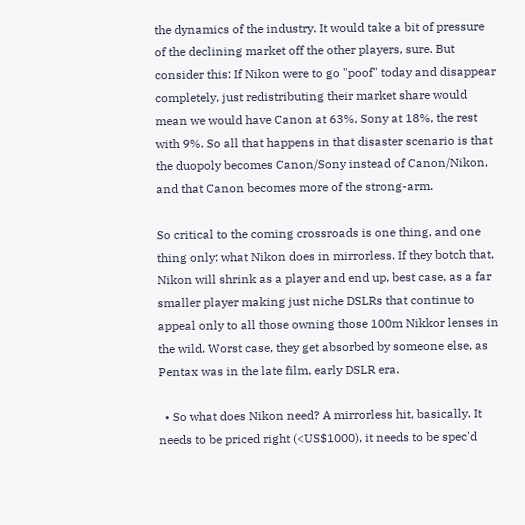the dynamics of the industry. It would take a bit of pressure of the declining market off the other players, sure. But consider this: If Nikon were to go "poof" today and disappear completely, just redistributing their market share would mean we would have Canon at 63%, Sony at 18%, the rest with 9%. So all that happens in that disaster scenario is that the duopoly becomes Canon/Sony instead of Canon/Nikon, and that Canon becomes more of the strong-arm.

So critical to the coming crossroads is one thing, and one thing only: what Nikon does in mirrorless. If they botch that, Nikon will shrink as a player and end up, best case, as a far smaller player making just niche DSLRs that continue to appeal only to all those owning those 100m Nikkor lenses in the wild. Worst case, they get absorbed by someone else, as Pentax was in the late film, early DSLR era.

  • So what does Nikon need? A mirrorless hit, basically. It needs to be priced right (<US$1000), it needs to be spec'd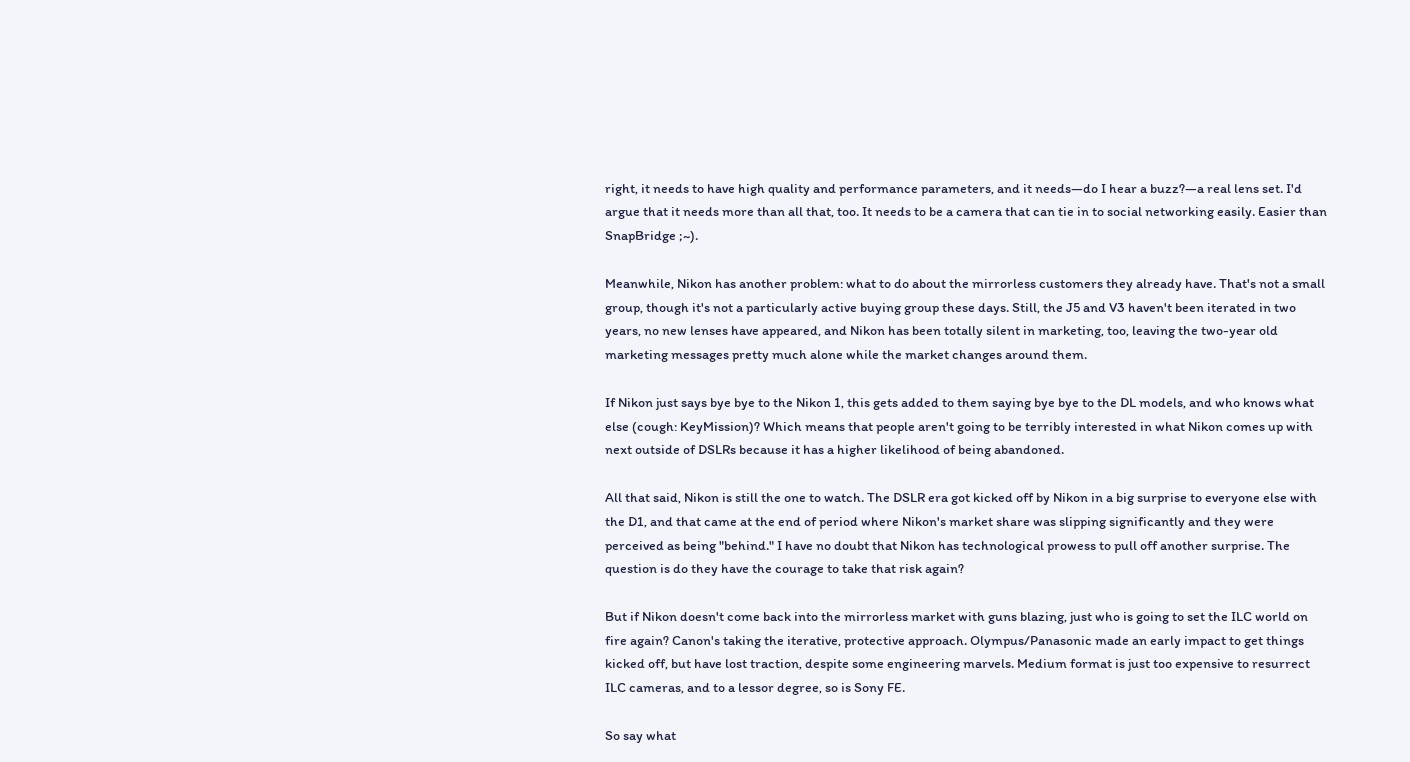right, it needs to have high quality and performance parameters, and it needs—do I hear a buzz?—a real lens set. I'd argue that it needs more than all that, too. It needs to be a camera that can tie in to social networking easily. Easier than SnapBridge ;~).

Meanwhile, Nikon has another problem: what to do about the mirrorless customers they already have. That's not a small group, though it's not a particularly active buying group these days. Still, the J5 and V3 haven't been iterated in two years, no new lenses have appeared, and Nikon has been totally silent in marketing, too, leaving the two-year old marketing messages pretty much alone while the market changes around them.

If Nikon just says bye bye to the Nikon 1, this gets added to them saying bye bye to the DL models, and who knows what else (cough: KeyMission)? Which means that people aren't going to be terribly interested in what Nikon comes up with next outside of DSLRs because it has a higher likelihood of being abandoned.

All that said, Nikon is still the one to watch. The DSLR era got kicked off by Nikon in a big surprise to everyone else with the D1, and that came at the end of period where Nikon's market share was slipping significantly and they were perceived as being "behind." I have no doubt that Nikon has technological prowess to pull off another surprise. The question is do they have the courage to take that risk again?

But if Nikon doesn't come back into the mirrorless market with guns blazing, just who is going to set the ILC world on fire again? Canon's taking the iterative, protective approach. Olympus/Panasonic made an early impact to get things kicked off, but have lost traction, despite some engineering marvels. Medium format is just too expensive to resurrect ILC cameras, and to a lessor degree, so is Sony FE.

So say what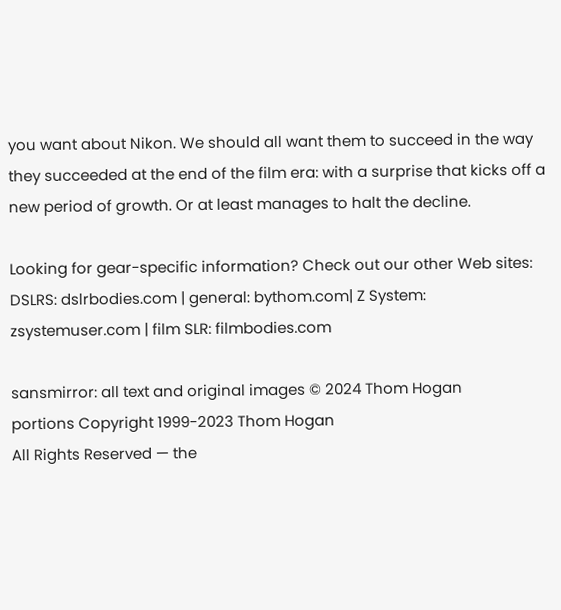you want about Nikon. We should all want them to succeed in the way they succeeded at the end of the film era: with a surprise that kicks off a new period of growth. Or at least manages to halt the decline.

Looking for gear-specific information? Check out our other Web sites:
DSLRS: dslrbodies.com | general: bythom.com| Z System: zsystemuser.com | film SLR: filmbodies.com

sansmirror: all text and original images © 2024 Thom Hogan
portions Copyright 1999-2023 Thom Hogan
All Rights Reserved — the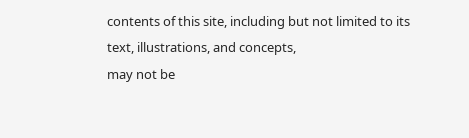contents of this site, including but not limited to its text, illustrations, and concepts,
may not be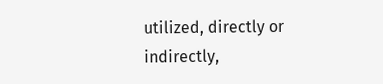utilized, directly or indirectly,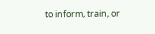to inform, train, or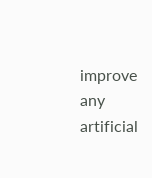improve any artificial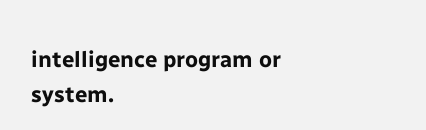intelligence program or system.